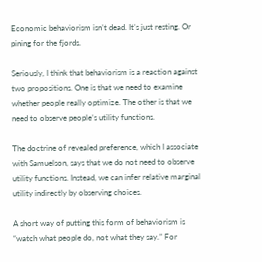Economic behaviorism isn’t dead. It’s just resting. Or pining for the fjords.

Seriously, I think that behaviorism is a reaction against two propositions. One is that we need to examine whether people really optimize. The other is that we need to observe people’s utility functions.

The doctrine of revealed preference, which I associate with Samuelson, says that we do not need to observe utility functions. Instead, we can infer relative marginal utility indirectly by observing choices.

A short way of putting this form of behaviorism is “watch what people do, not what they say.” For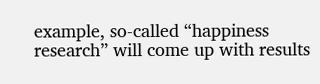example, so-called “happiness research” will come up with results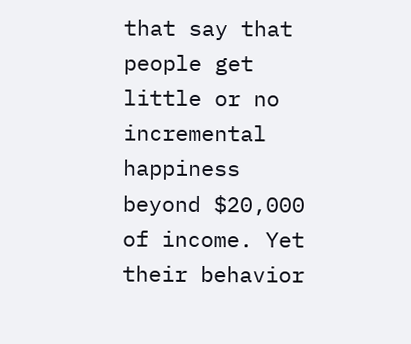that say that people get little or no incremental happiness beyond $20,000 of income. Yet their behavior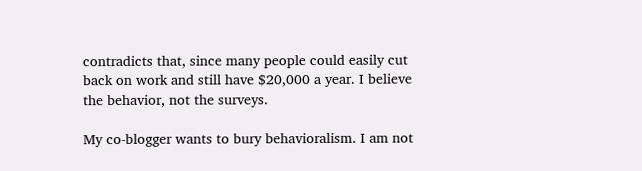contradicts that, since many people could easily cut back on work and still have $20,000 a year. I believe the behavior, not the surveys.

My co-blogger wants to bury behavioralism. I am not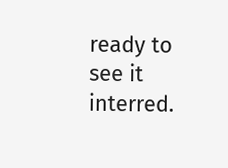ready to see it interred.